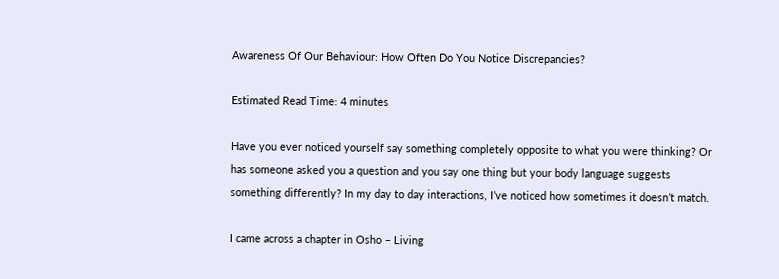Awareness Of Our Behaviour: How Often Do You Notice Discrepancies?

Estimated Read Time: 4 minutes

Have you ever noticed yourself say something completely opposite to what you were thinking? Or has someone asked you a question and you say one thing but your body language suggests something differently? In my day to day interactions, I’ve noticed how sometimes it doesn’t match.

I came across a chapter in Osho – Living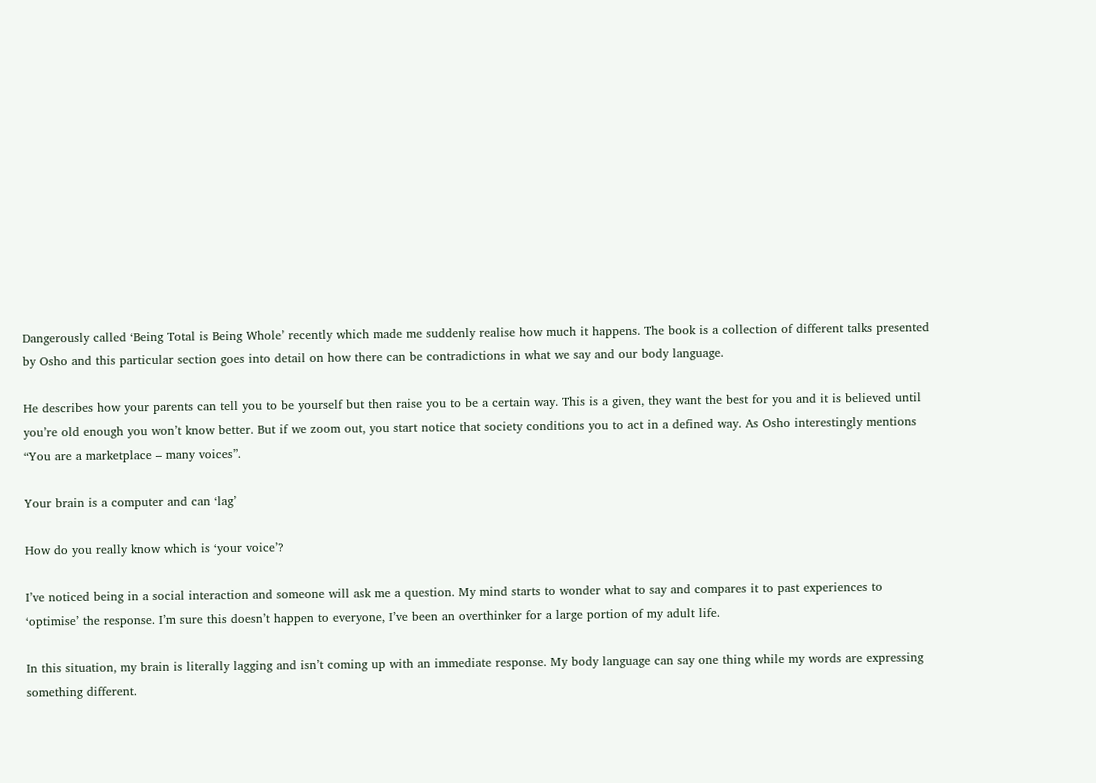Dangerously called ‘Being Total is Being Whole’ recently which made me suddenly realise how much it happens. The book is a collection of different talks presented by Osho and this particular section goes into detail on how there can be contradictions in what we say and our body language.

He describes how your parents can tell you to be yourself but then raise you to be a certain way. This is a given, they want the best for you and it is believed until you’re old enough you won’t know better. But if we zoom out, you start notice that society conditions you to act in a defined way. As Osho interestingly mentions “You are a marketplace – many voices”.

Your brain is a computer and can ‘lag’

How do you really know which is ‘your voice’?

I’ve noticed being in a social interaction and someone will ask me a question. My mind starts to wonder what to say and compares it to past experiences to ‘optimise’ the response. I’m sure this doesn’t happen to everyone, I’ve been an overthinker for a large portion of my adult life.

In this situation, my brain is literally lagging and isn’t coming up with an immediate response. My body language can say one thing while my words are expressing something different.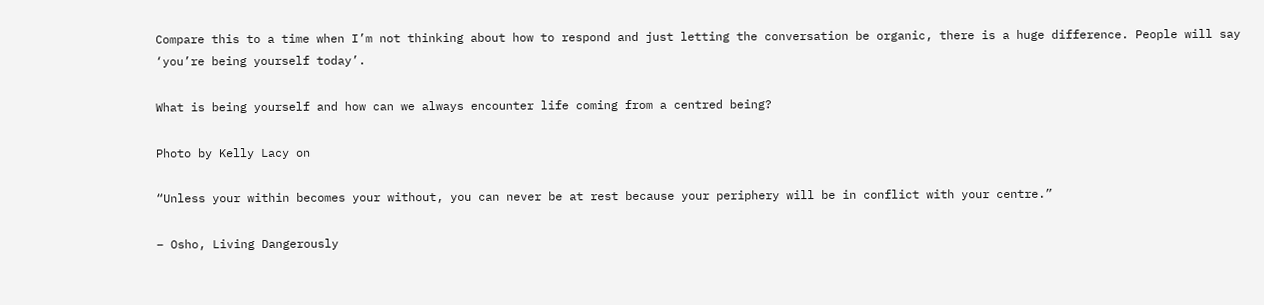Compare this to a time when I’m not thinking about how to respond and just letting the conversation be organic, there is a huge difference. People will say ‘you’re being yourself today’.

What is being yourself and how can we always encounter life coming from a centred being?

Photo by Kelly Lacy on

“Unless your within becomes your without, you can never be at rest because your periphery will be in conflict with your centre.”

– Osho, Living Dangerously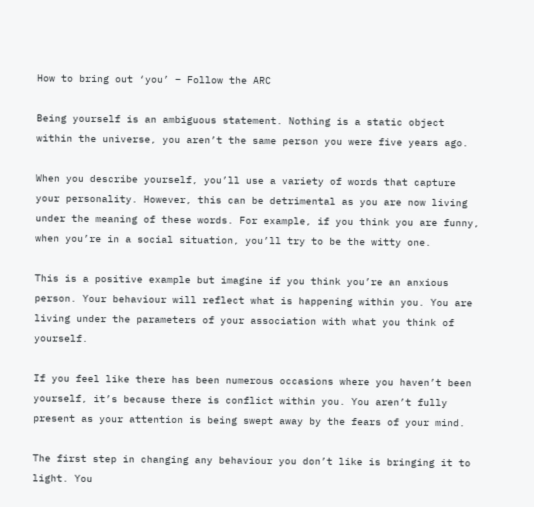How to bring out ‘you’ – Follow the ARC

Being yourself is an ambiguous statement. Nothing is a static object within the universe, you aren’t the same person you were five years ago.

When you describe yourself, you’ll use a variety of words that capture your personality. However, this can be detrimental as you are now living under the meaning of these words. For example, if you think you are funny, when you’re in a social situation, you’ll try to be the witty one.

This is a positive example but imagine if you think you’re an anxious person. Your behaviour will reflect what is happening within you. You are living under the parameters of your association with what you think of yourself.

If you feel like there has been numerous occasions where you haven’t been yourself, it’s because there is conflict within you. You aren’t fully present as your attention is being swept away by the fears of your mind.

The first step in changing any behaviour you don’t like is bringing it to light. You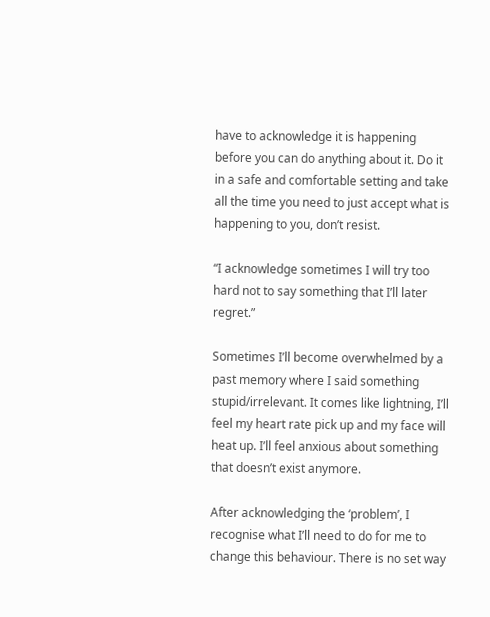have to acknowledge it is happening before you can do anything about it. Do it in a safe and comfortable setting and take all the time you need to just accept what is happening to you, don’t resist.

“I acknowledge sometimes I will try too hard not to say something that I’ll later regret.”

Sometimes I’ll become overwhelmed by a past memory where I said something stupid/irrelevant. It comes like lightning, I’ll feel my heart rate pick up and my face will heat up. I’ll feel anxious about something that doesn’t exist anymore.

After acknowledging the ‘problem’, I recognise what I’ll need to do for me to change this behaviour. There is no set way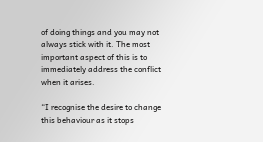of doing things and you may not always stick with it. The most important aspect of this is to immediately address the conflict when it arises.

“I recognise the desire to change this behaviour as it stops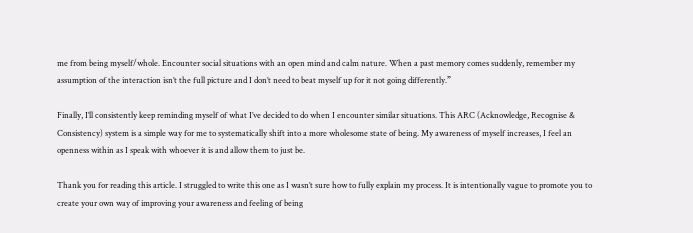me from being myself/whole. Encounter social situations with an open mind and calm nature. When a past memory comes suddenly, remember my assumption of the interaction isn’t the full picture and I don’t need to beat myself up for it not going differently.”

Finally, I’ll consistently keep reminding myself of what I’ve decided to do when I encounter similar situations. This ARC (Acknowledge, Recognise & Consistency) system is a simple way for me to systematically shift into a more wholesome state of being. My awareness of myself increases, I feel an openness within as I speak with whoever it is and allow them to just be.

Thank you for reading this article. I struggled to write this one as I wasn’t sure how to fully explain my process. It is intentionally vague to promote you to create your own way of improving your awareness and feeling of being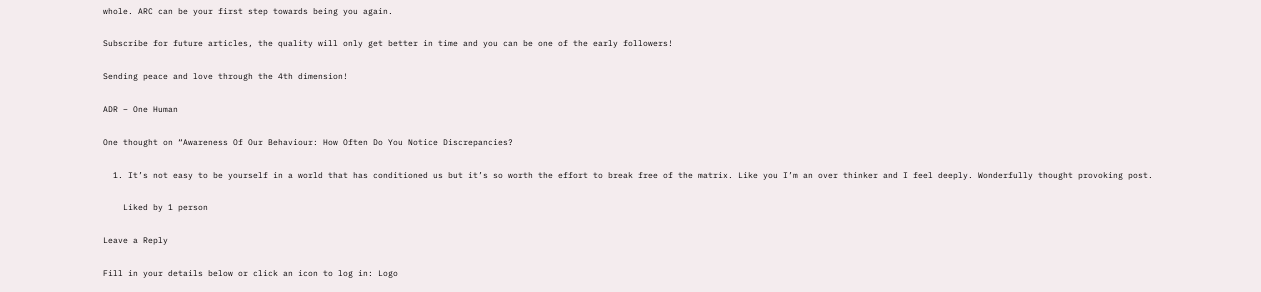whole. ARC can be your first step towards being you again.

Subscribe for future articles, the quality will only get better in time and you can be one of the early followers!

Sending peace and love through the 4th dimension!

ADR – One Human

One thought on “Awareness Of Our Behaviour: How Often Do You Notice Discrepancies?

  1. It’s not easy to be yourself in a world that has conditioned us but it’s so worth the effort to break free of the matrix. Like you I’m an over thinker and I feel deeply. Wonderfully thought provoking post.

    Liked by 1 person

Leave a Reply

Fill in your details below or click an icon to log in: Logo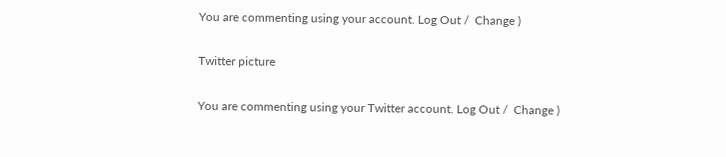You are commenting using your account. Log Out /  Change )

Twitter picture

You are commenting using your Twitter account. Log Out /  Change )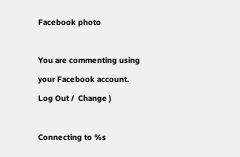Facebook photo

You are commenting using your Facebook account. Log Out /  Change )

Connecting to %s